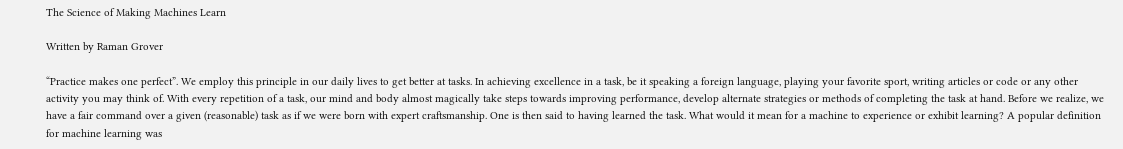The Science of Making Machines Learn

Written by Raman Grover

“Practice makes one perfect”. We employ this principle in our daily lives to get better at tasks. In achieving excellence in a task, be it speaking a foreign language, playing your favorite sport, writing articles or code or any other activity you may think of. With every repetition of a task, our mind and body almost magically take steps towards improving performance, develop alternate strategies or methods of completing the task at hand. Before we realize, we have a fair command over a given (reasonable) task as if we were born with expert craftsmanship. One is then said to having learned the task. What would it mean for a machine to experience or exhibit learning? A popular definition for machine learning was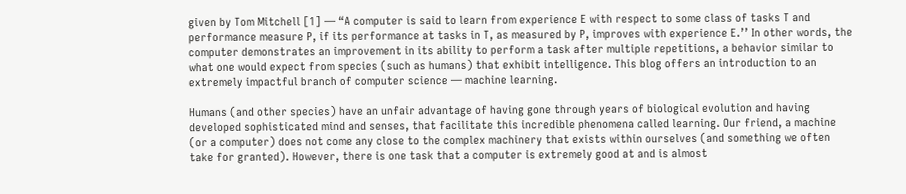given by Tom Mitchell [1] — “A computer is said to learn from experience E with respect to some class of tasks T and performance measure P, if its performance at tasks in T, as measured by P, improves with experience E.’’ In other words, the computer demonstrates an improvement in its ability to perform a task after multiple repetitions, a behavior similar to what one would expect from species (such as humans) that exhibit intelligence. This blog offers an introduction to an extremely impactful branch of computer science — machine learning.

Humans (and other species) have an unfair advantage of having gone through years of biological evolution and having developed sophisticated mind and senses, that facilitate this incredible phenomena called learning. Our friend, a machine (or a computer) does not come any close to the complex machinery that exists within ourselves (and something we often take for granted). However, there is one task that a computer is extremely good at and is almost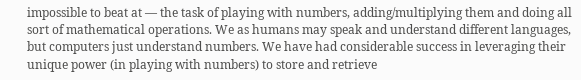impossible to beat at — the task of playing with numbers, adding/multiplying them and doing all sort of mathematical operations. We as humans may speak and understand different languages, but computers just understand numbers. We have had considerable success in leveraging their unique power (in playing with numbers) to store and retrieve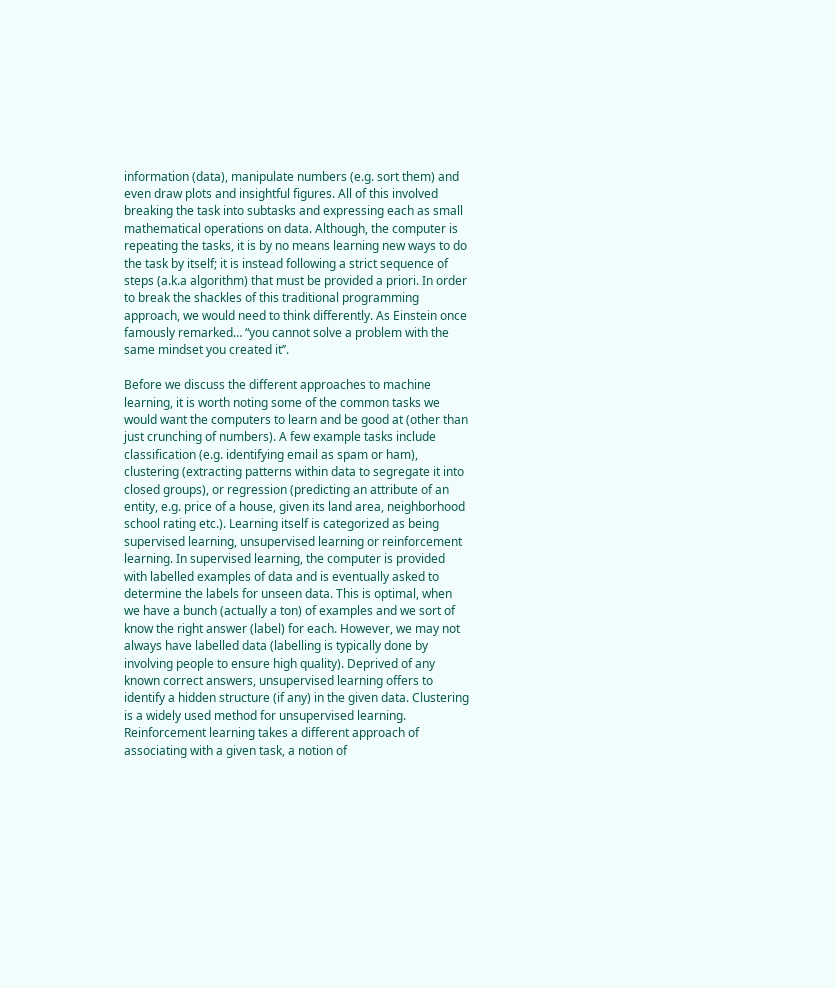information (data), manipulate numbers (e.g. sort them) and even draw plots and insightful figures. All of this involved breaking the task into subtasks and expressing each as small mathematical operations on data. Although, the computer is repeating the tasks, it is by no means learning new ways to do the task by itself; it is instead following a strict sequence of steps (a.k.a algorithm) that must be provided a priori. In order to break the shackles of this traditional programming approach, we would need to think differently. As Einstein once famously remarked… “you cannot solve a problem with the same mindset you created it’’.

Before we discuss the different approaches to machine learning, it is worth noting some of the common tasks we would want the computers to learn and be good at (other than just crunching of numbers). A few example tasks include classification (e.g. identifying email as spam or ham), clustering (extracting patterns within data to segregate it into closed groups), or regression (predicting an attribute of an entity, e.g. price of a house, given its land area, neighborhood school rating etc.). Learning itself is categorized as being supervised learning, unsupervised learning or reinforcement learning. In supervised learning, the computer is provided with labelled examples of data and is eventually asked to determine the labels for unseen data. This is optimal, when we have a bunch (actually a ton) of examples and we sort of know the right answer (label) for each. However, we may not always have labelled data (labelling is typically done by involving people to ensure high quality). Deprived of any known correct answers, unsupervised learning offers to identify a hidden structure (if any) in the given data. Clustering is a widely used method for unsupervised learning. Reinforcement learning takes a different approach of associating with a given task, a notion of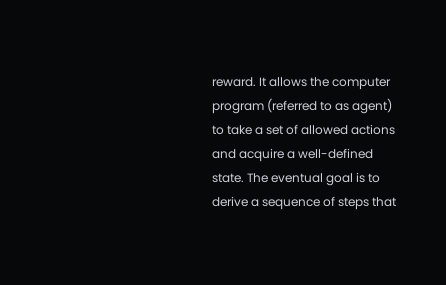reward. It allows the computer program (referred to as agent) to take a set of allowed actions and acquire a well-defined state. The eventual goal is to derive a sequence of steps that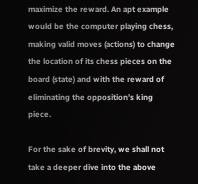maximize the reward. An apt example would be the computer playing chess, making valid moves (actions) to change the location of its chess pieces on the board (state) and with the reward of eliminating the opposition’s king piece.

For the sake of brevity, we shall not take a deeper dive into the above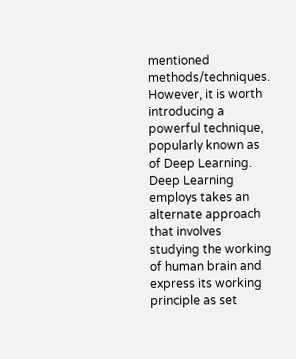mentioned methods/techniques. However, it is worth introducing a powerful technique, popularly known as of Deep Learning. Deep Learning employs takes an alternate approach that involves studying the working of human brain and express its working principle as set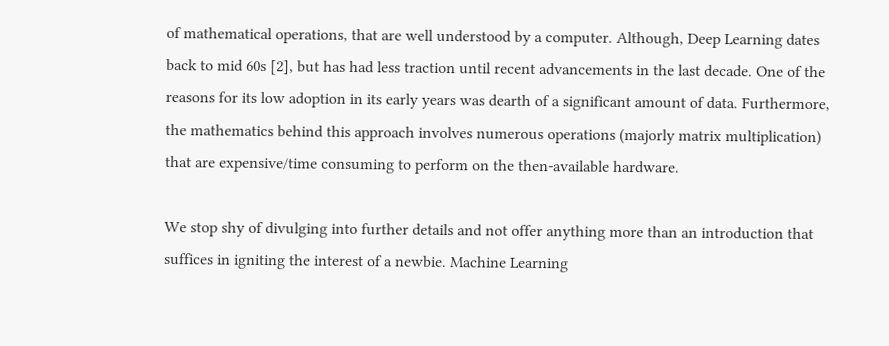of mathematical operations, that are well understood by a computer. Although, Deep Learning dates back to mid 60s [2], but has had less traction until recent advancements in the last decade. One of the reasons for its low adoption in its early years was dearth of a significant amount of data. Furthermore, the mathematics behind this approach involves numerous operations (majorly matrix multiplication) that are expensive/time consuming to perform on the then-available hardware.

We stop shy of divulging into further details and not offer anything more than an introduction that suffices in igniting the interest of a newbie. Machine Learning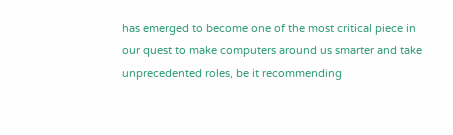has emerged to become one of the most critical piece in our quest to make computers around us smarter and take unprecedented roles, be it recommending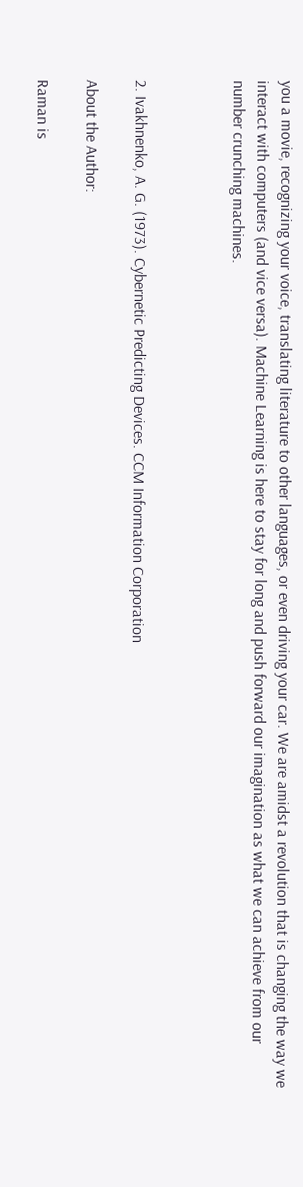you a movie, recognizing your voice, translating literature to other languages, or even driving your car. We are amidst a revolution that is changing the way we interact with computers (and vice versa). Machine Learning is here to stay for long and push forward our imagination as what we can achieve from our number crunching machines.



2. Ivakhnenko, A. G. (1973). Cybernetic Predicting Devices. CCM Information Corporation

About the Author:

Raman is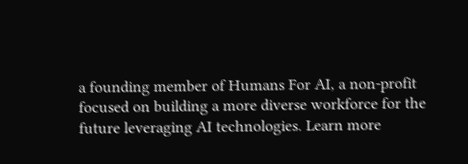a founding member of Humans For AI, a non-profit focused on building a more diverse workforce for the future leveraging AI technologies. Learn more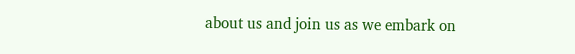about us and join us as we embark on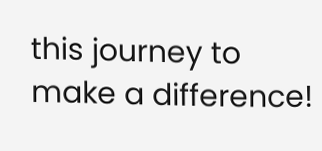this journey to make a difference!